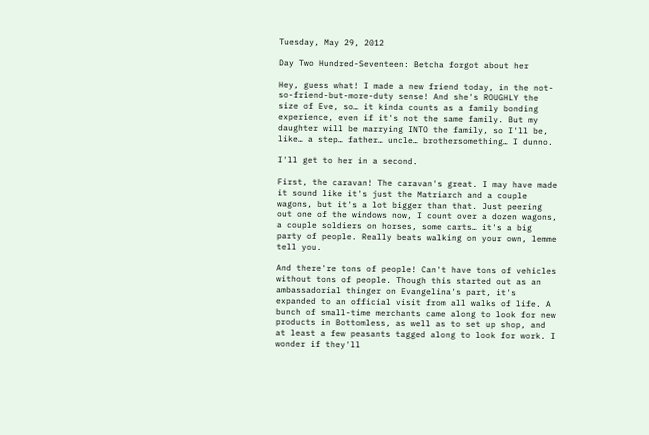Tuesday, May 29, 2012

Day Two Hundred-Seventeen: Betcha forgot about her

Hey, guess what! I made a new friend today, in the not-so-friend-but-more-duty sense! And she's ROUGHLY the size of Eve, so… it kinda counts as a family bonding experience, even if it's not the same family. But my daughter will be marrying INTO the family, so I'll be, like… a step… father… uncle… brothersomething… I dunno.

I'll get to her in a second.

First, the caravan! The caravan's great. I may have made it sound like it's just the Matriarch and a couple wagons, but it's a lot bigger than that. Just peering out one of the windows now, I count over a dozen wagons, a couple soldiers on horses, some carts… it's a big party of people. Really beats walking on your own, lemme tell you.

And there're tons of people! Can't have tons of vehicles without tons of people. Though this started out as an ambassadorial thinger on Evangelina's part, it's expanded to an official visit from all walks of life. A bunch of small-time merchants came along to look for new products in Bottomless, as well as to set up shop, and at least a few peasants tagged along to look for work. I wonder if they'll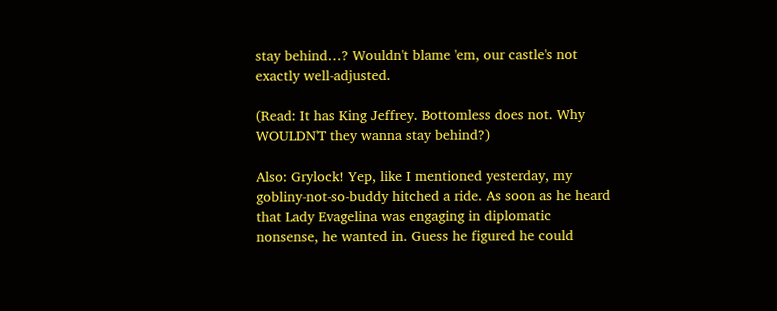stay behind…? Wouldn't blame 'em, our castle's not exactly well-adjusted.

(Read: It has King Jeffrey. Bottomless does not. Why WOULDN'T they wanna stay behind?)

Also: Grylock! Yep, like I mentioned yesterday, my gobliny-not-so-buddy hitched a ride. As soon as he heard that Lady Evagelina was engaging in diplomatic nonsense, he wanted in. Guess he figured he could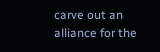carve out an alliance for the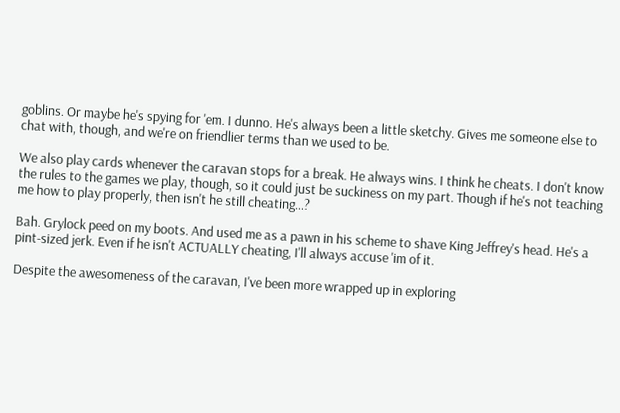goblins. Or maybe he's spying for 'em. I dunno. He's always been a little sketchy. Gives me someone else to chat with, though, and we're on friendlier terms than we used to be.

We also play cards whenever the caravan stops for a break. He always wins. I think he cheats. I don't know the rules to the games we play, though, so it could just be suckiness on my part. Though if he's not teaching me how to play properly, then isn't he still cheating…?

Bah. Grylock peed on my boots. And used me as a pawn in his scheme to shave King Jeffrey's head. He's a pint-sized jerk. Even if he isn't ACTUALLY cheating, I'll always accuse 'im of it.

Despite the awesomeness of the caravan, I've been more wrapped up in exploring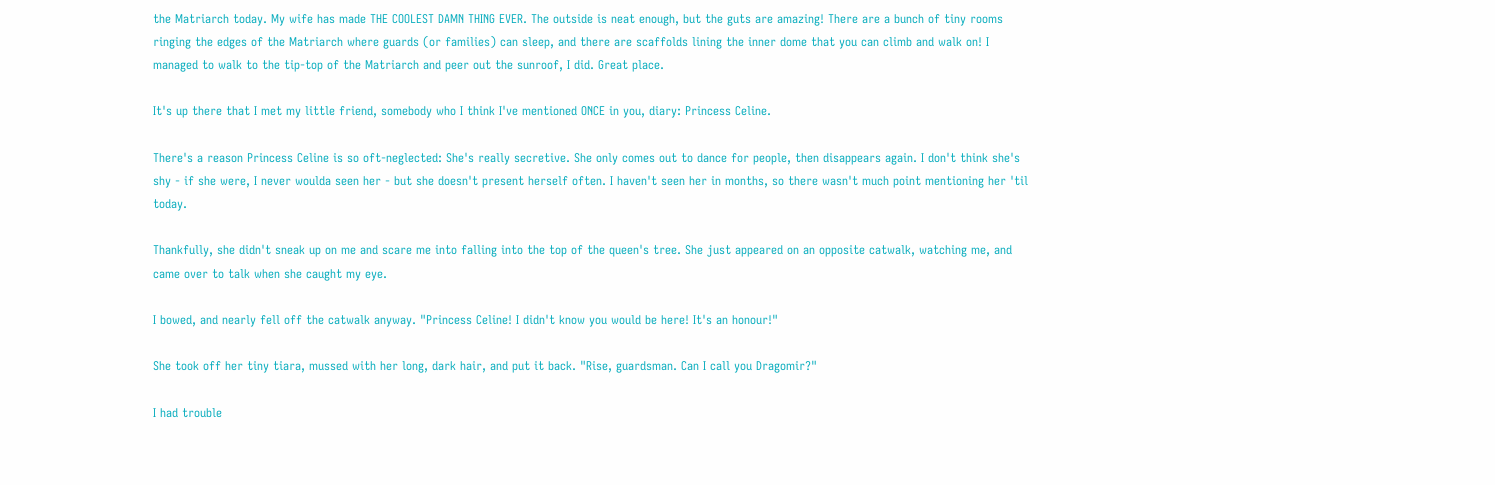the Matriarch today. My wife has made THE COOLEST DAMN THING EVER. The outside is neat enough, but the guts are amazing! There are a bunch of tiny rooms ringing the edges of the Matriarch where guards (or families) can sleep, and there are scaffolds lining the inner dome that you can climb and walk on! I managed to walk to the tip-top of the Matriarch and peer out the sunroof, I did. Great place.

It's up there that I met my little friend, somebody who I think I've mentioned ONCE in you, diary: Princess Celine.

There's a reason Princess Celine is so oft-neglected: She's really secretive. She only comes out to dance for people, then disappears again. I don't think she's shy - if she were, I never woulda seen her - but she doesn't present herself often. I haven't seen her in months, so there wasn't much point mentioning her 'til today.

Thankfully, she didn't sneak up on me and scare me into falling into the top of the queen's tree. She just appeared on an opposite catwalk, watching me, and came over to talk when she caught my eye.

I bowed, and nearly fell off the catwalk anyway. "Princess Celine! I didn't know you would be here! It's an honour!"

She took off her tiny tiara, mussed with her long, dark hair, and put it back. "Rise, guardsman. Can I call you Dragomir?"

I had trouble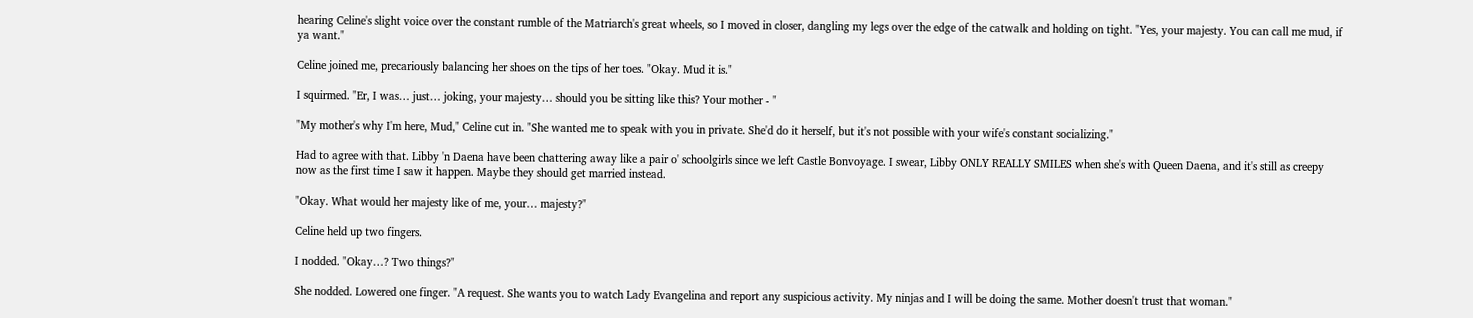hearing Celine's slight voice over the constant rumble of the Matriarch's great wheels, so I moved in closer, dangling my legs over the edge of the catwalk and holding on tight. "Yes, your majesty. You can call me mud, if ya want."

Celine joined me, precariously balancing her shoes on the tips of her toes. "Okay. Mud it is."

I squirmed. "Er, I was… just… joking, your majesty… should you be sitting like this? Your mother - "

"My mother's why I'm here, Mud," Celine cut in. "She wanted me to speak with you in private. She'd do it herself, but it's not possible with your wife's constant socializing."

Had to agree with that. Libby 'n Daena have been chattering away like a pair o' schoolgirls since we left Castle Bonvoyage. I swear, Libby ONLY REALLY SMILES when she's with Queen Daena, and it's still as creepy now as the first time I saw it happen. Maybe they should get married instead.

"Okay. What would her majesty like of me, your… majesty?"

Celine held up two fingers.

I nodded. "Okay…? Two things?"

She nodded. Lowered one finger. "A request. She wants you to watch Lady Evangelina and report any suspicious activity. My ninjas and I will be doing the same. Mother doesn't trust that woman."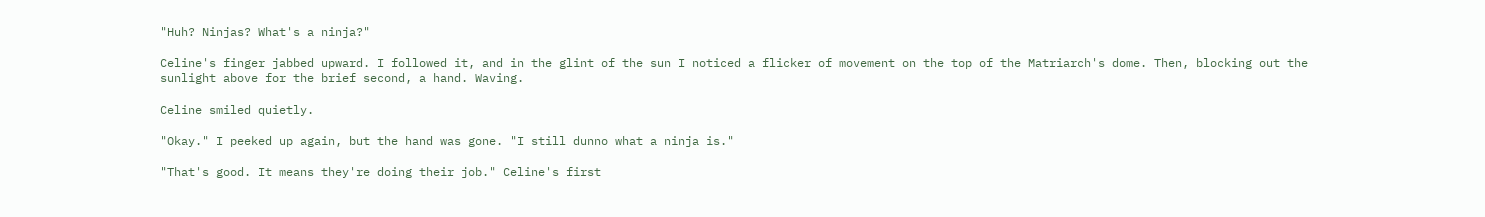"Huh? Ninjas? What's a ninja?"

Celine's finger jabbed upward. I followed it, and in the glint of the sun I noticed a flicker of movement on the top of the Matriarch's dome. Then, blocking out the sunlight above for the brief second, a hand. Waving.

Celine smiled quietly.

"Okay." I peeked up again, but the hand was gone. "I still dunno what a ninja is."

"That's good. It means they're doing their job." Celine's first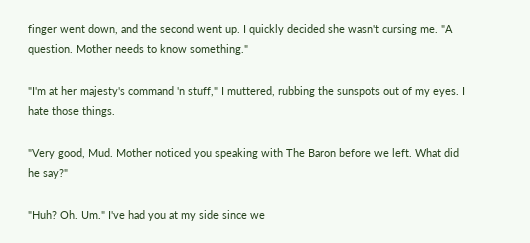finger went down, and the second went up. I quickly decided she wasn't cursing me. "A question. Mother needs to know something."

"I'm at her majesty's command 'n stuff," I muttered, rubbing the sunspots out of my eyes. I hate those things.

"Very good, Mud. Mother noticed you speaking with The Baron before we left. What did he say?"

"Huh? Oh. Um." I've had you at my side since we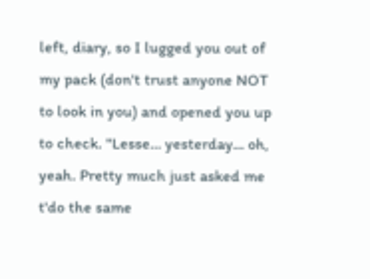left, diary, so I lugged you out of my pack (don't trust anyone NOT to look in you) and opened you up to check. "Lesse… yesterday… oh, yeah. Pretty much just asked me t'do the same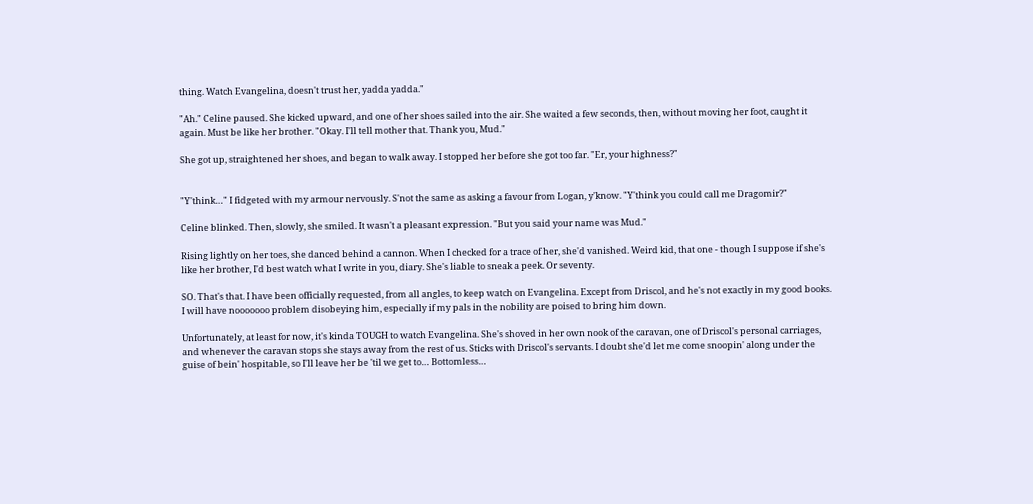thing. Watch Evangelina, doesn't trust her, yadda yadda."

"Ah." Celine paused. She kicked upward, and one of her shoes sailed into the air. She waited a few seconds, then, without moving her foot, caught it again. Must be like her brother. "Okay. I'll tell mother that. Thank you, Mud."

She got up, straightened her shoes, and began to walk away. I stopped her before she got too far. "Er, your highness?"


"Y'think…" I fidgeted with my armour nervously. S'not the same as asking a favour from Logan, y'know. "Y'think you could call me Dragomir?"

Celine blinked. Then, slowly, she smiled. It wasn't a pleasant expression. "But you said your name was Mud."

Rising lightly on her toes, she danced behind a cannon. When I checked for a trace of her, she'd vanished. Weird kid, that one - though I suppose if she's like her brother, I'd best watch what I write in you, diary. She's liable to sneak a peek. Or seventy.

SO. That's that. I have been officially requested, from all angles, to keep watch on Evangelina. Except from Driscol, and he's not exactly in my good books. I will have nooooooo problem disobeying him, especially if my pals in the nobility are poised to bring him down.

Unfortunately, at least for now, it's kinda TOUGH to watch Evangelina. She's shoved in her own nook of the caravan, one of Driscol's personal carriages, and whenever the caravan stops she stays away from the rest of us. Sticks with Driscol's servants. I doubt she'd let me come snoopin' along under the guise of bein' hospitable, so I'll leave her be 'til we get to… Bottomless…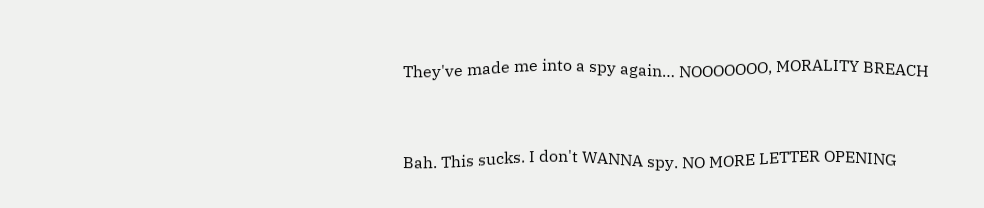They've made me into a spy again… NOOOOOOO, MORALITY BREACH


Bah. This sucks. I don't WANNA spy. NO MORE LETTER OPENING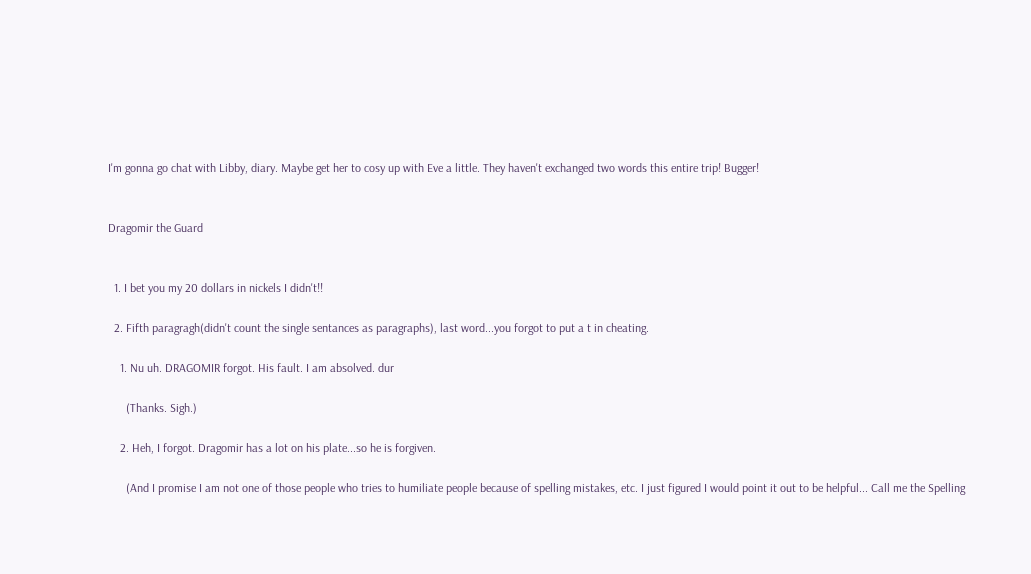I'm gonna go chat with Libby, diary. Maybe get her to cosy up with Eve a little. They haven't exchanged two words this entire trip! Bugger!


Dragomir the Guard


  1. I bet you my 20 dollars in nickels I didn't!!

  2. Fifth paragragh(didn't count the single sentances as paragraphs), last word...you forgot to put a t in cheating.

    1. Nu uh. DRAGOMIR forgot. His fault. I am absolved. dur

      (Thanks. Sigh.)

    2. Heh, I forgot. Dragomir has a lot on his plate...so he is forgiven.

      (And I promise I am not one of those people who tries to humiliate people because of spelling mistakes, etc. I just figured I would point it out to be helpful... Call me the Spelling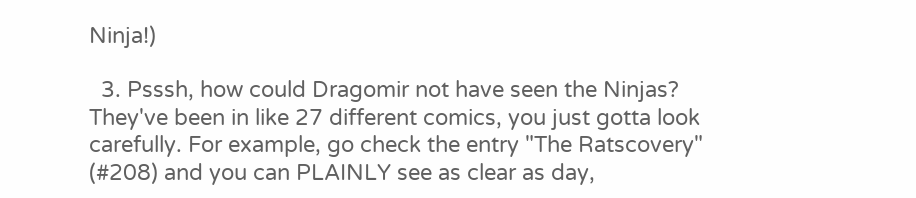Ninja!)

  3. Psssh, how could Dragomir not have seen the Ninjas? They've been in like 27 different comics, you just gotta look carefully. For example, go check the entry "The Ratscovery" (#208) and you can PLAINLY see as clear as day,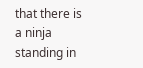that there is a ninja standing in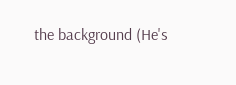the background (He's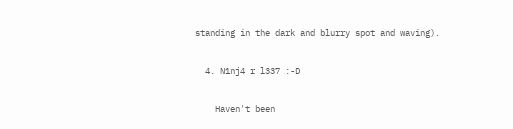standing in the dark and blurry spot and waving).

  4. N1nj4 r l337 :-D

    Haven't been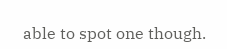able to spot one though.